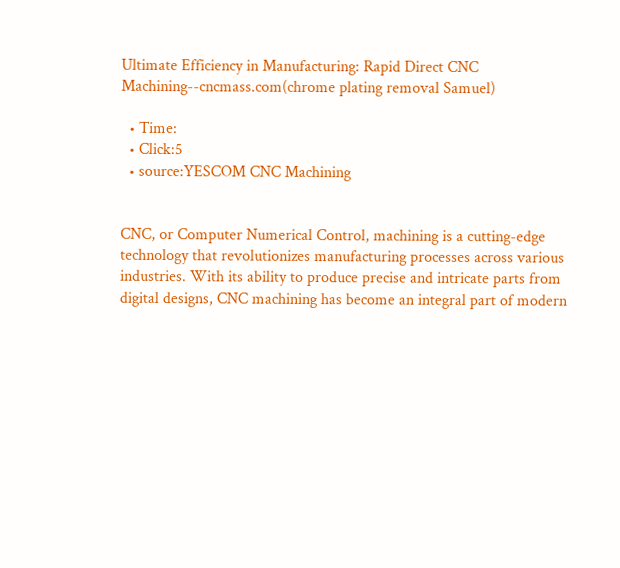Ultimate Efficiency in Manufacturing: Rapid Direct CNC Machining--cncmass.com(chrome plating removal Samuel)

  • Time:
  • Click:5
  • source:YESCOM CNC Machining


CNC, or Computer Numerical Control, machining is a cutting-edge technology that revolutionizes manufacturing processes across various industries. With its ability to produce precise and intricate parts from digital designs, CNC machining has become an integral part of modern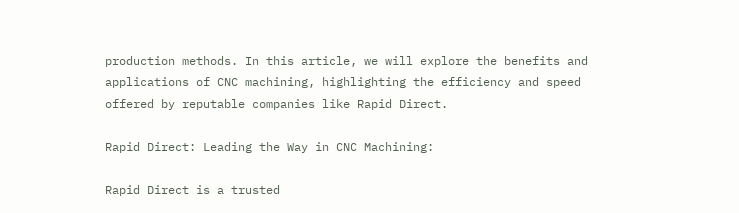production methods. In this article, we will explore the benefits and applications of CNC machining, highlighting the efficiency and speed offered by reputable companies like Rapid Direct.

Rapid Direct: Leading the Way in CNC Machining:

Rapid Direct is a trusted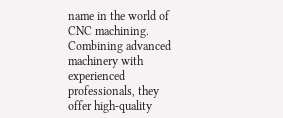name in the world of CNC machining. Combining advanced machinery with experienced professionals, they offer high-quality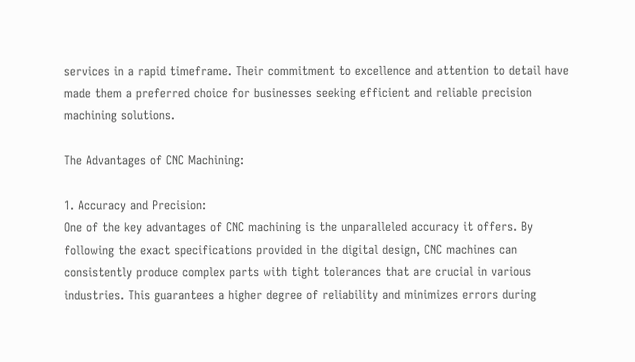services in a rapid timeframe. Their commitment to excellence and attention to detail have made them a preferred choice for businesses seeking efficient and reliable precision machining solutions.

The Advantages of CNC Machining:

1. Accuracy and Precision:
One of the key advantages of CNC machining is the unparalleled accuracy it offers. By following the exact specifications provided in the digital design, CNC machines can consistently produce complex parts with tight tolerances that are crucial in various industries. This guarantees a higher degree of reliability and minimizes errors during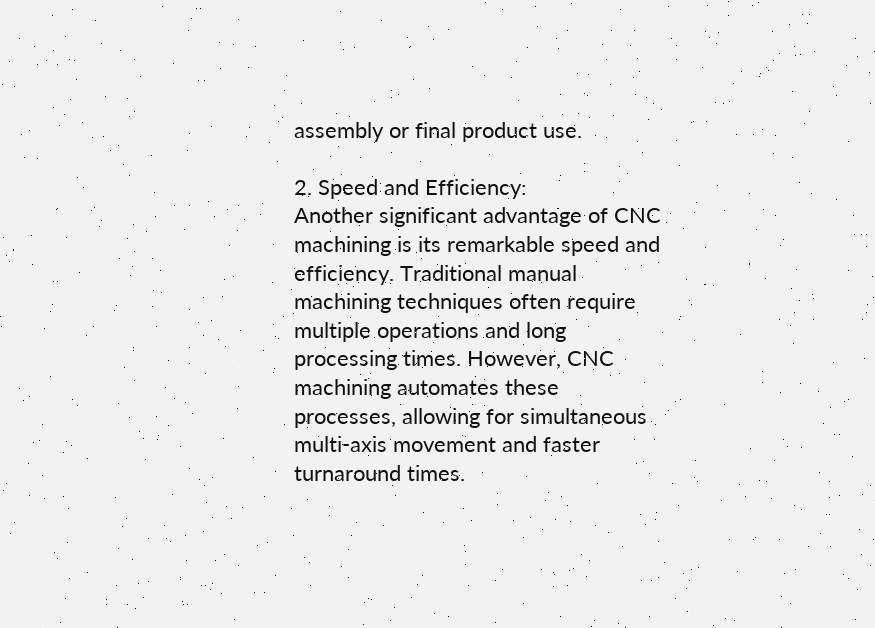assembly or final product use.

2. Speed and Efficiency:
Another significant advantage of CNC machining is its remarkable speed and efficiency. Traditional manual machining techniques often require multiple operations and long processing times. However, CNC machining automates these processes, allowing for simultaneous multi-axis movement and faster turnaround times.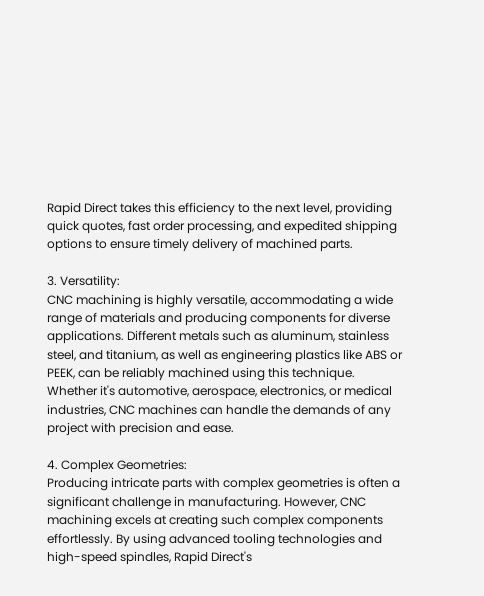Rapid Direct takes this efficiency to the next level, providing quick quotes, fast order processing, and expedited shipping options to ensure timely delivery of machined parts.

3. Versatility:
CNC machining is highly versatile, accommodating a wide range of materials and producing components for diverse applications. Different metals such as aluminum, stainless steel, and titanium, as well as engineering plastics like ABS or PEEK, can be reliably machined using this technique. Whether it's automotive, aerospace, electronics, or medical industries, CNC machines can handle the demands of any project with precision and ease.

4. Complex Geometries:
Producing intricate parts with complex geometries is often a significant challenge in manufacturing. However, CNC machining excels at creating such complex components effortlessly. By using advanced tooling technologies and high-speed spindles, Rapid Direct's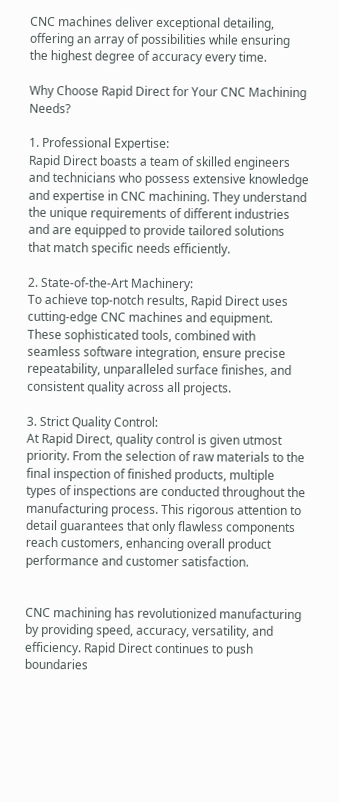CNC machines deliver exceptional detailing, offering an array of possibilities while ensuring the highest degree of accuracy every time.

Why Choose Rapid Direct for Your CNC Machining Needs?

1. Professional Expertise:
Rapid Direct boasts a team of skilled engineers and technicians who possess extensive knowledge and expertise in CNC machining. They understand the unique requirements of different industries and are equipped to provide tailored solutions that match specific needs efficiently.

2. State-of-the-Art Machinery:
To achieve top-notch results, Rapid Direct uses cutting-edge CNC machines and equipment. These sophisticated tools, combined with seamless software integration, ensure precise repeatability, unparalleled surface finishes, and consistent quality across all projects.

3. Strict Quality Control:
At Rapid Direct, quality control is given utmost priority. From the selection of raw materials to the final inspection of finished products, multiple types of inspections are conducted throughout the manufacturing process. This rigorous attention to detail guarantees that only flawless components reach customers, enhancing overall product performance and customer satisfaction.


CNC machining has revolutionized manufacturing by providing speed, accuracy, versatility, and efficiency. Rapid Direct continues to push boundaries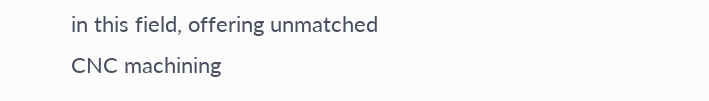in this field, offering unmatched CNC machining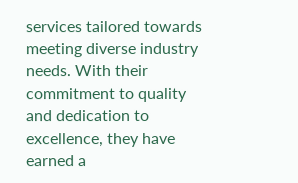services tailored towards meeting diverse industry needs. With their commitment to quality and dedication to excellence, they have earned a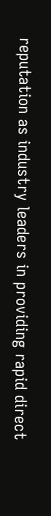reputation as industry leaders in providing rapid direct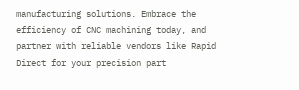manufacturing solutions. Embrace the efficiency of CNC machining today, and partner with reliable vendors like Rapid Direct for your precision part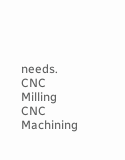needs. CNC Milling CNC Machining